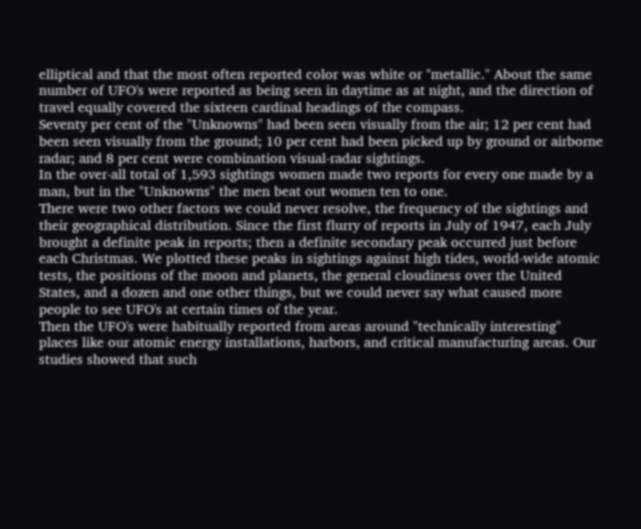elliptical and that the most often reported color was white or "metallic." About the same number of UFO's were reported as being seen in daytime as at night, and the direction of travel equally covered the sixteen cardinal headings of the compass.
Seventy per cent of the "Unknowns" had been seen visually from the air; 12 per cent had been seen visually from the ground; 10 per cent had been picked up by ground or airborne radar; and 8 per cent were combination visual-radar sightings.
In the over-all total of 1,593 sightings women made two reports for every one made by a man, but in the "Unknowns" the men beat out women ten to one.
There were two other factors we could never resolve, the frequency of the sightings and their geographical distribution. Since the first flurry of reports in July of 1947, each July brought a definite peak in reports; then a definite secondary peak occurred just before each Christmas. We plotted these peaks in sightings against high tides, world-wide atomic tests, the positions of the moon and planets, the general cloudiness over the United States, and a dozen and one other things, but we could never say what caused more people to see UFO's at certain times of the year.
Then the UFO's were habitually reported from areas around "technically interesting" places like our atomic energy installations, harbors, and critical manufacturing areas. Our studies showed that such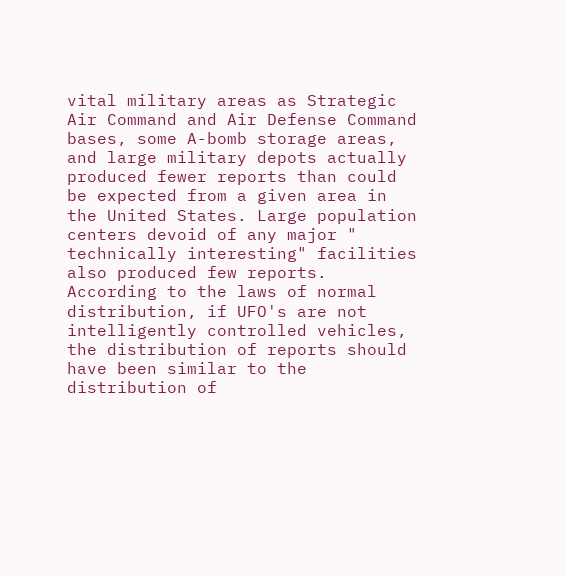vital military areas as Strategic Air Command and Air Defense Command bases, some A-bomb storage areas, and large military depots actually produced fewer reports than could be expected from a given area in the United States. Large population centers devoid of any major " technically interesting" facilities also produced few reports.
According to the laws of normal distribution, if UFO's are not intelligently controlled vehicles, the distribution of reports should have been similar to the distribution of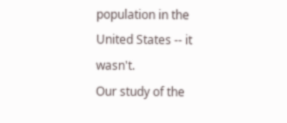population in the United States -- it wasn't.
Our study of the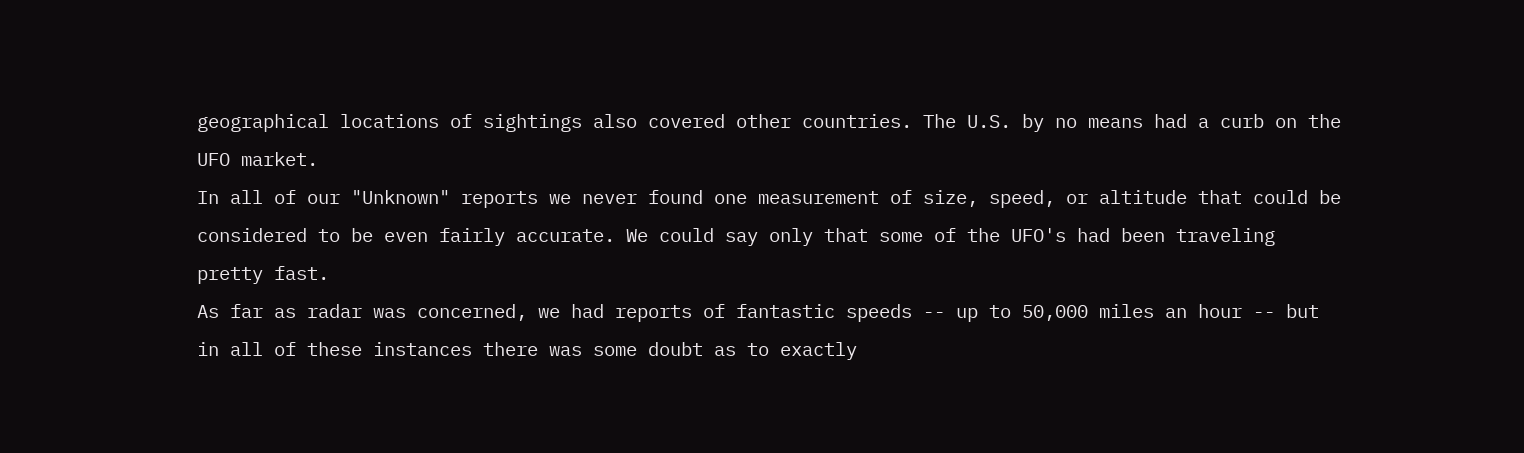geographical locations of sightings also covered other countries. The U.S. by no means had a curb on the UFO market.
In all of our "Unknown" reports we never found one measurement of size, speed, or altitude that could be considered to be even fairly accurate. We could say only that some of the UFO's had been traveling pretty fast.
As far as radar was concerned, we had reports of fantastic speeds -- up to 50,000 miles an hour -- but in all of these instances there was some doubt as to exactly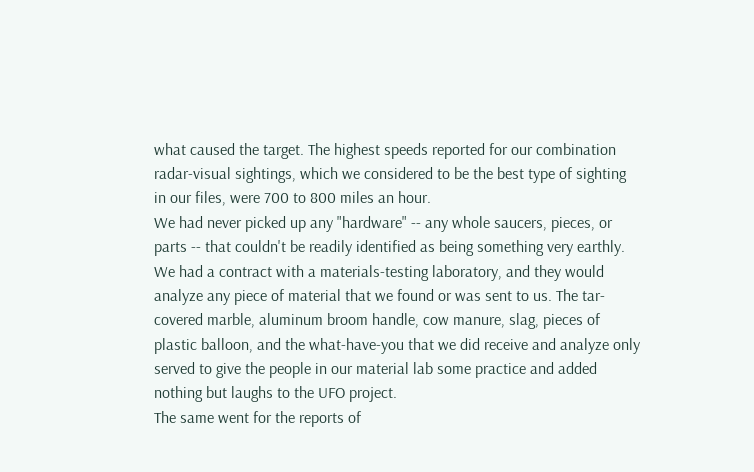what caused the target. The highest speeds reported for our combination radar-visual sightings, which we considered to be the best type of sighting in our files, were 700 to 800 miles an hour.
We had never picked up any "hardware" -- any whole saucers, pieces, or parts -- that couldn't be readily identified as being something very earthly. We had a contract with a materials-testing laboratory, and they would analyze any piece of material that we found or was sent to us. The tar-covered marble, aluminum broom handle, cow manure, slag, pieces of plastic balloon, and the what-have-you that we did receive and analyze only served to give the people in our material lab some practice and added nothing but laughs to the UFO project.
The same went for the reports of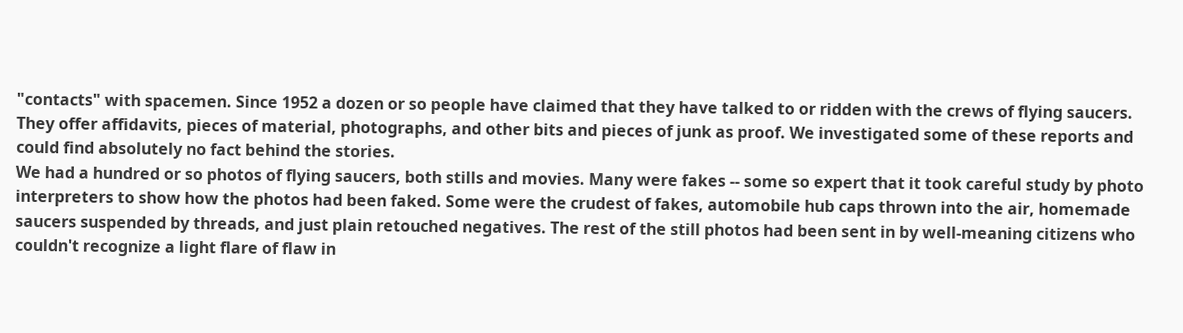"contacts" with spacemen. Since 1952 a dozen or so people have claimed that they have talked to or ridden with the crews of flying saucers. They offer affidavits, pieces of material, photographs, and other bits and pieces of junk as proof. We investigated some of these reports and could find absolutely no fact behind the stories.
We had a hundred or so photos of flying saucers, both stills and movies. Many were fakes -- some so expert that it took careful study by photo interpreters to show how the photos had been faked. Some were the crudest of fakes, automobile hub caps thrown into the air, homemade saucers suspended by threads, and just plain retouched negatives. The rest of the still photos had been sent in by well-meaning citizens who couldn't recognize a light flare of flaw in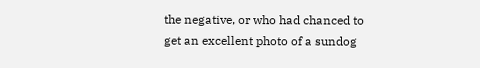the negative, or who had chanced to get an excellent photo of a sundog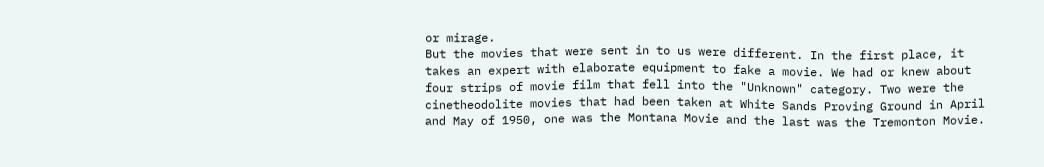or mirage.
But the movies that were sent in to us were different. In the first place, it takes an expert with elaborate equipment to fake a movie. We had or knew about four strips of movie film that fell into the "Unknown" category. Two were the cinetheodolite movies that had been taken at White Sands Proving Ground in April and May of 1950, one was the Montana Movie and the last was the Tremonton Movie.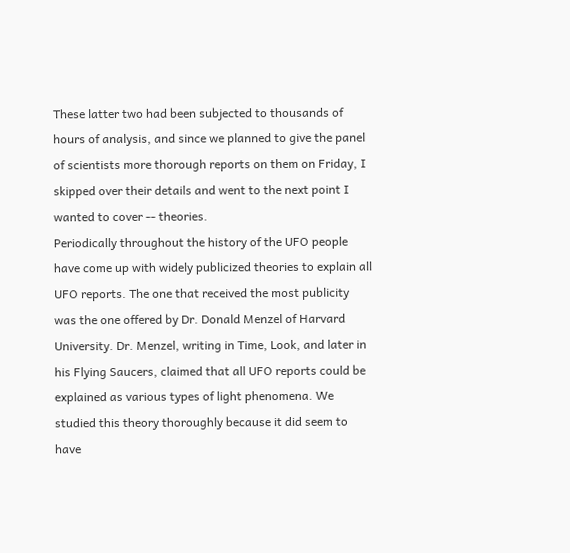These latter two had been subjected to thousands of hours of analysis, and since we planned to give the panel of scientists more thorough reports on them on Friday, I skipped over their details and went to the next point I wanted to cover -- theories.
Periodically throughout the history of the UFO people have come up with widely publicized theories to explain all UFO reports. The one that received the most publicity was the one offered by Dr. Donald Menzel of Harvard University. Dr. Menzel, writing in Time, Look, and later in his Flying Saucers, claimed that all UFO reports could be explained as various types of light phenomena. We studied this theory thoroughly because it did seem to have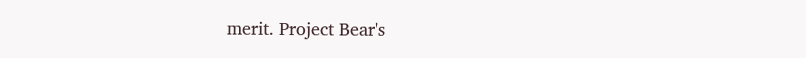merit. Project Bear's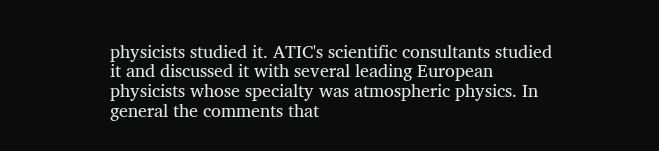physicists studied it. ATIC's scientific consultants studied it and discussed it with several leading European physicists whose specialty was atmospheric physics. In general the comments that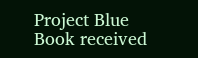Project Blue Book received